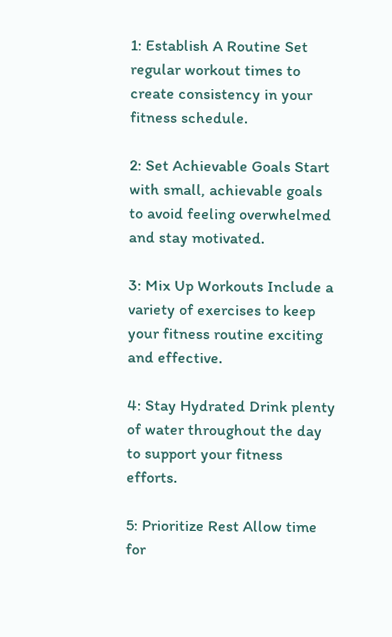1: Establish A Routine Set regular workout times to create consistency in your fitness schedule.

2: Set Achievable Goals Start with small, achievable goals to avoid feeling overwhelmed and stay motivated.

3: Mix Up Workouts Include a variety of exercises to keep your fitness routine exciting and effective.

4: Stay Hydrated Drink plenty of water throughout the day to support your fitness efforts.

5: Prioritize Rest Allow time for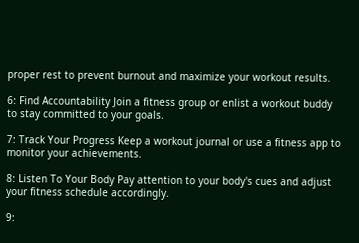proper rest to prevent burnout and maximize your workout results.

6: Find Accountability Join a fitness group or enlist a workout buddy to stay committed to your goals.

7: Track Your Progress Keep a workout journal or use a fitness app to monitor your achievements.

8: Listen To Your Body Pay attention to your body's cues and adjust your fitness schedule accordingly.

9: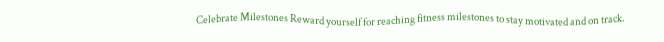Celebrate Milestones Reward yourself for reaching fitness milestones to stay motivated and on track.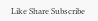Like Share Subscribe